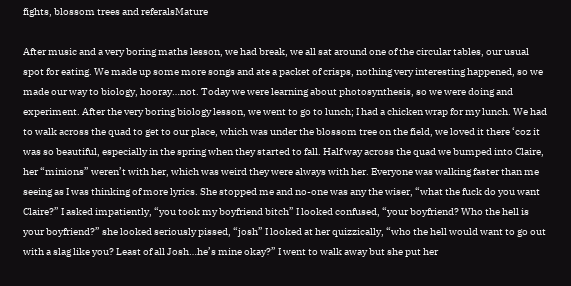fights, blossom trees and referalsMature

After music and a very boring maths lesson, we had break, we all sat around one of the circular tables, our usual spot for eating. We made up some more songs and ate a packet of crisps, nothing very interesting happened, so we made our way to biology, hooray…not. Today we were learning about photosynthesis, so we were doing and experiment. After the very boring biology lesson, we went to go to lunch; I had a chicken wrap for my lunch. We had to walk across the quad to get to our place, which was under the blossom tree on the field, we loved it there ‘coz it was so beautiful, especially in the spring when they started to fall. Half way across the quad we bumped into Claire, her “minions” weren’t with her, which was weird they were always with her. Everyone was walking faster than me seeing as I was thinking of more lyrics. She stopped me and no-one was any the wiser, “what the fuck do you want Claire?” I asked impatiently, “you took my boyfriend bitch” I looked confused, “your boyfriend? Who the hell is your boyfriend?” she looked seriously pissed, “josh” I looked at her quizzically, “who the hell would want to go out with a slag like you? Least of all Josh…he’s mine okay?” I went to walk away but she put her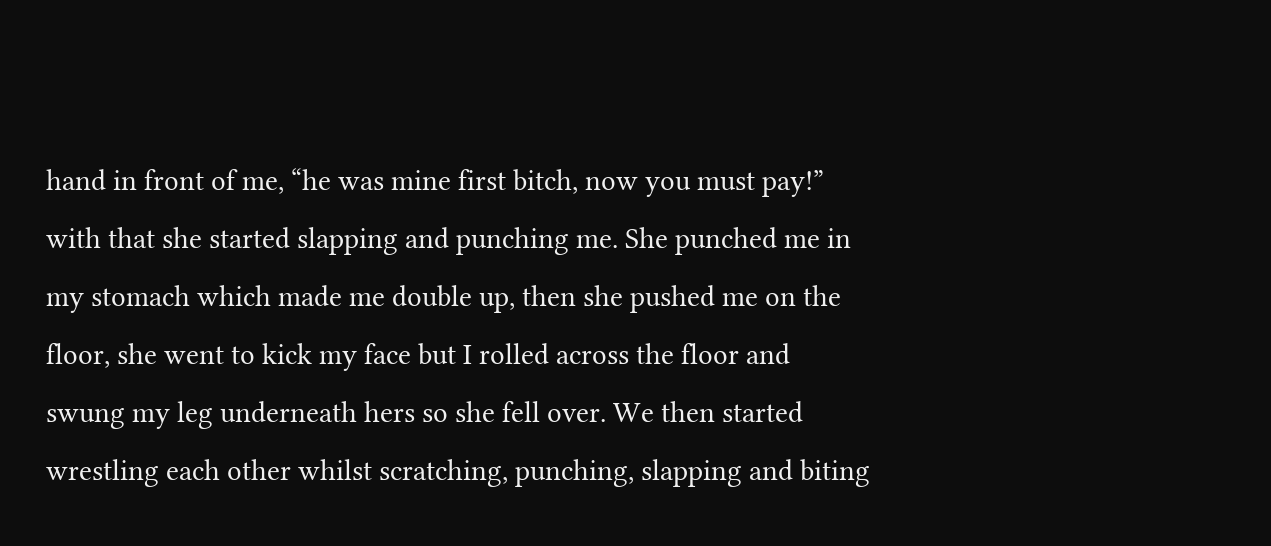hand in front of me, “he was mine first bitch, now you must pay!” with that she started slapping and punching me. She punched me in my stomach which made me double up, then she pushed me on the floor, she went to kick my face but I rolled across the floor and swung my leg underneath hers so she fell over. We then started wrestling each other whilst scratching, punching, slapping and biting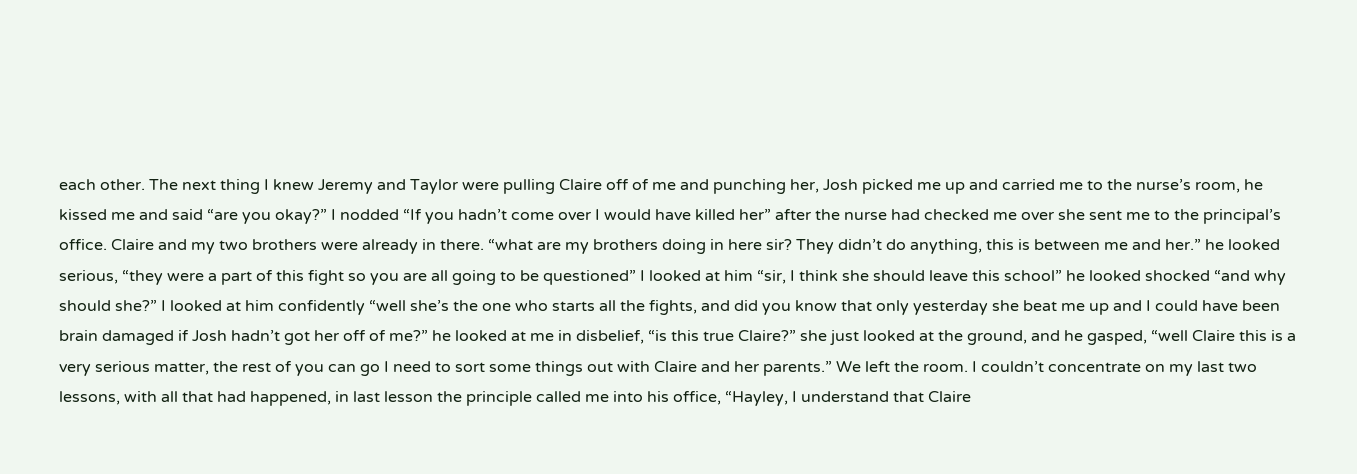each other. The next thing I knew Jeremy and Taylor were pulling Claire off of me and punching her, Josh picked me up and carried me to the nurse’s room, he kissed me and said “are you okay?” I nodded “If you hadn’t come over I would have killed her” after the nurse had checked me over she sent me to the principal’s office. Claire and my two brothers were already in there. “what are my brothers doing in here sir? They didn’t do anything, this is between me and her.” he looked serious, “they were a part of this fight so you are all going to be questioned” I looked at him “sir, I think she should leave this school” he looked shocked “and why should she?” I looked at him confidently “well she’s the one who starts all the fights, and did you know that only yesterday she beat me up and I could have been brain damaged if Josh hadn’t got her off of me?” he looked at me in disbelief, “is this true Claire?” she just looked at the ground, and he gasped, “well Claire this is a very serious matter, the rest of you can go I need to sort some things out with Claire and her parents.” We left the room. I couldn’t concentrate on my last two lessons, with all that had happened, in last lesson the principle called me into his office, “Hayley, I understand that Claire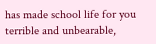has made school life for you terrible and unbearable,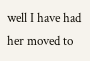well I have had her moved to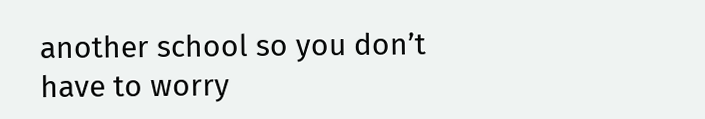another school so you don’t have to worry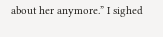about her anymore.” I sighed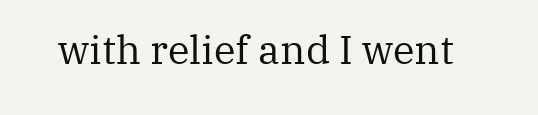with relief and I went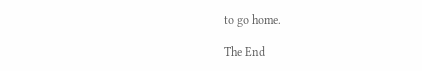to go home.

The End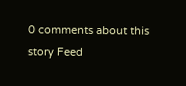0 comments about this story Feed